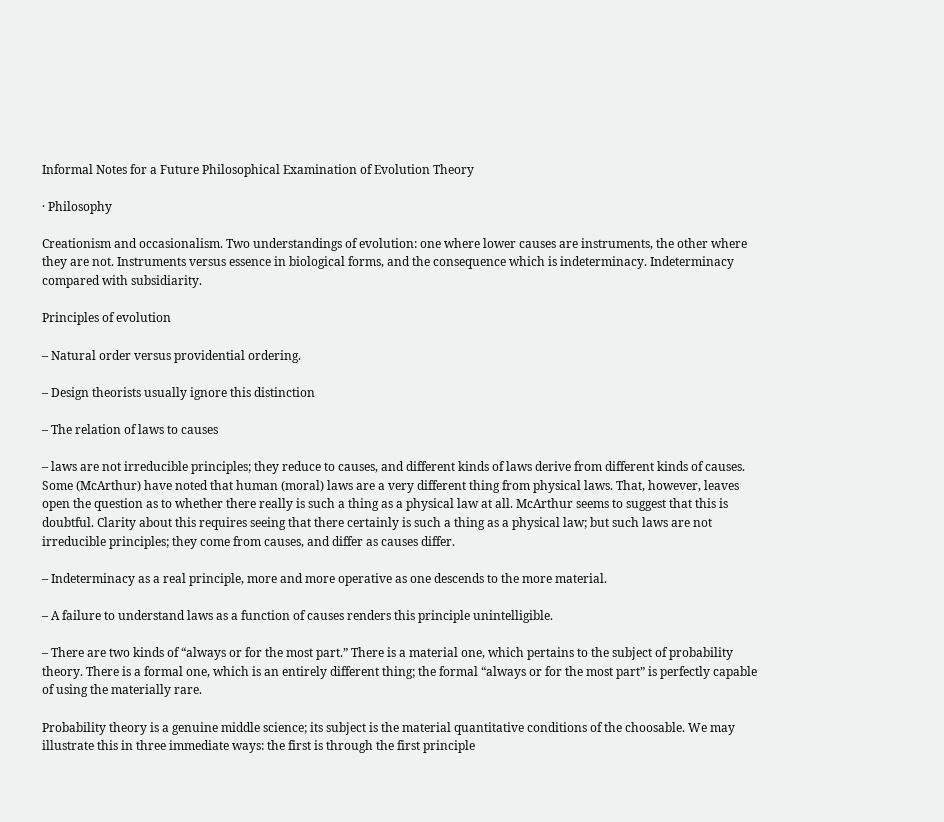Informal Notes for a Future Philosophical Examination of Evolution Theory

· Philosophy

Creationism and occasionalism. Two understandings of evolution: one where lower causes are instruments, the other where they are not. Instruments versus essence in biological forms, and the consequence which is indeterminacy. Indeterminacy compared with subsidiarity.

Principles of evolution

– Natural order versus providential ordering.

– Design theorists usually ignore this distinction

– The relation of laws to causes

– laws are not irreducible principles; they reduce to causes, and different kinds of laws derive from different kinds of causes. Some (McArthur) have noted that human (moral) laws are a very different thing from physical laws. That, however, leaves open the question as to whether there really is such a thing as a physical law at all. McArthur seems to suggest that this is doubtful. Clarity about this requires seeing that there certainly is such a thing as a physical law; but such laws are not irreducible principles; they come from causes, and differ as causes differ.

– Indeterminacy as a real principle, more and more operative as one descends to the more material.

– A failure to understand laws as a function of causes renders this principle unintelligible.

– There are two kinds of “always or for the most part.” There is a material one, which pertains to the subject of probability theory. There is a formal one, which is an entirely different thing; the formal “always or for the most part” is perfectly capable of using the materially rare.

Probability theory is a genuine middle science; its subject is the material quantitative conditions of the choosable. We may illustrate this in three immediate ways: the first is through the first principle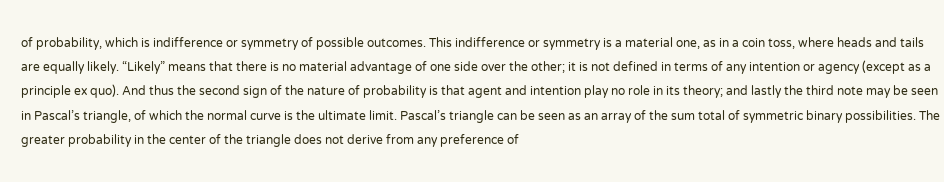of probability, which is indifference or symmetry of possible outcomes. This indifference or symmetry is a material one, as in a coin toss, where heads and tails are equally likely. “Likely” means that there is no material advantage of one side over the other; it is not defined in terms of any intention or agency (except as a principle ex quo). And thus the second sign of the nature of probability is that agent and intention play no role in its theory; and lastly the third note may be seen in Pascal’s triangle, of which the normal curve is the ultimate limit. Pascal’s triangle can be seen as an array of the sum total of symmetric binary possibilities. The greater probability in the center of the triangle does not derive from any preference of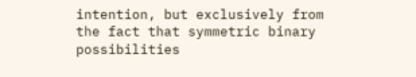intention, but exclusively from the fact that symmetric binary possibilities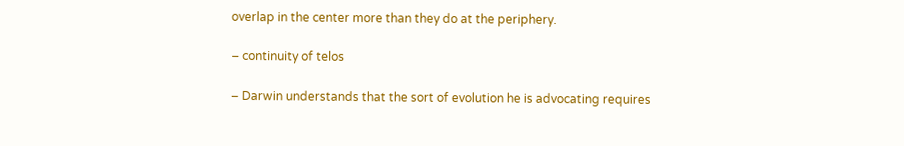overlap in the center more than they do at the periphery.

– continuity of telos

– Darwin understands that the sort of evolution he is advocating requires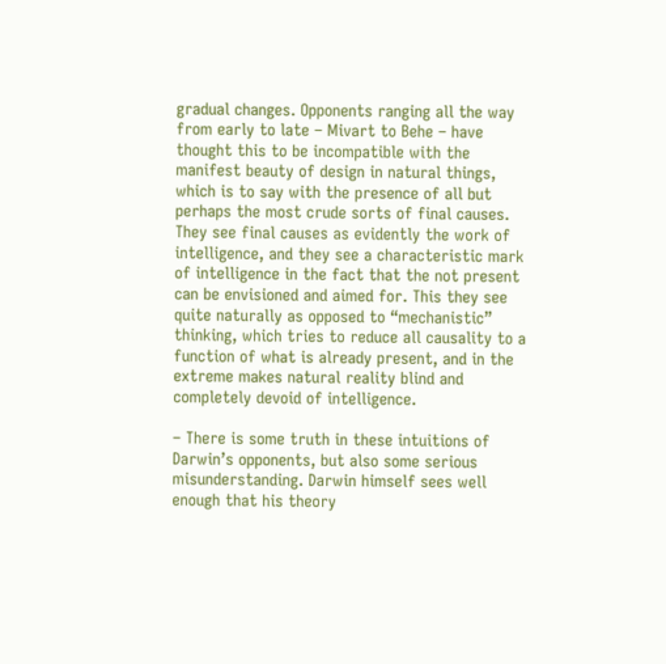gradual changes. Opponents ranging all the way from early to late – Mivart to Behe – have thought this to be incompatible with the manifest beauty of design in natural things, which is to say with the presence of all but perhaps the most crude sorts of final causes. They see final causes as evidently the work of intelligence, and they see a characteristic mark of intelligence in the fact that the not present can be envisioned and aimed for. This they see quite naturally as opposed to “mechanistic” thinking, which tries to reduce all causality to a function of what is already present, and in the extreme makes natural reality blind and completely devoid of intelligence.

– There is some truth in these intuitions of Darwin’s opponents, but also some serious misunderstanding. Darwin himself sees well enough that his theory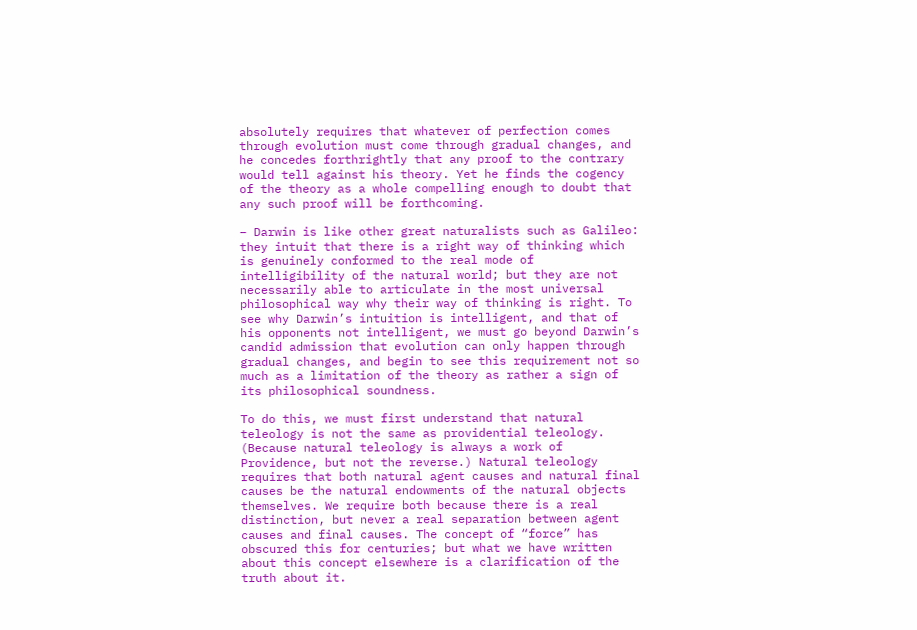absolutely requires that whatever of perfection comes through evolution must come through gradual changes, and he concedes forthrightly that any proof to the contrary would tell against his theory. Yet he finds the cogency of the theory as a whole compelling enough to doubt that any such proof will be forthcoming.

– Darwin is like other great naturalists such as Galileo: they intuit that there is a right way of thinking which is genuinely conformed to the real mode of intelligibility of the natural world; but they are not necessarily able to articulate in the most universal philosophical way why their way of thinking is right. To see why Darwin’s intuition is intelligent, and that of his opponents not intelligent, we must go beyond Darwin’s candid admission that evolution can only happen through gradual changes, and begin to see this requirement not so much as a limitation of the theory as rather a sign of its philosophical soundness.

To do this, we must first understand that natural teleology is not the same as providential teleology. (Because natural teleology is always a work of Providence, but not the reverse.) Natural teleology requires that both natural agent causes and natural final causes be the natural endowments of the natural objects themselves. We require both because there is a real distinction, but never a real separation between agent causes and final causes. The concept of “force” has obscured this for centuries; but what we have written about this concept elsewhere is a clarification of the truth about it.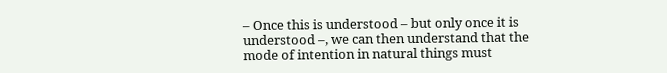– Once this is understood – but only once it is understood –, we can then understand that the mode of intention in natural things must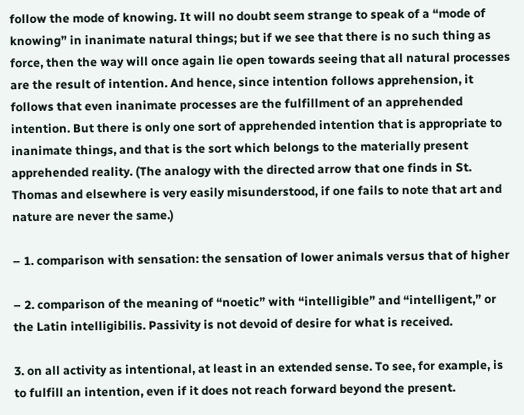follow the mode of knowing. It will no doubt seem strange to speak of a “mode of knowing” in inanimate natural things; but if we see that there is no such thing as force, then the way will once again lie open towards seeing that all natural processes are the result of intention. And hence, since intention follows apprehension, it follows that even inanimate processes are the fulfillment of an apprehended intention. But there is only one sort of apprehended intention that is appropriate to inanimate things, and that is the sort which belongs to the materially present apprehended reality. (The analogy with the directed arrow that one finds in St. Thomas and elsewhere is very easily misunderstood, if one fails to note that art and nature are never the same.)

– 1. comparison with sensation: the sensation of lower animals versus that of higher

– 2. comparison of the meaning of “noetic” with “intelligible” and “intelligent,” or the Latin intelligibilis. Passivity is not devoid of desire for what is received.

3. on all activity as intentional, at least in an extended sense. To see, for example, is to fulfill an intention, even if it does not reach forward beyond the present.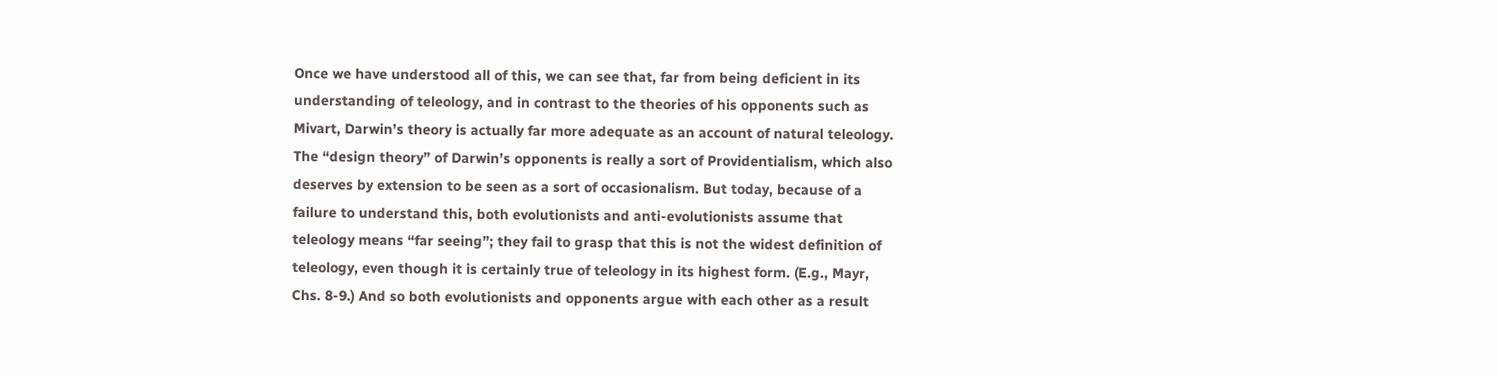Once we have understood all of this, we can see that, far from being deficient in its understanding of teleology, and in contrast to the theories of his opponents such as Mivart, Darwin’s theory is actually far more adequate as an account of natural teleology. The “design theory” of Darwin’s opponents is really a sort of Providentialism, which also deserves by extension to be seen as a sort of occasionalism. But today, because of a failure to understand this, both evolutionists and anti-evolutionists assume that teleology means “far seeing”; they fail to grasp that this is not the widest definition of teleology, even though it is certainly true of teleology in its highest form. (E.g., Mayr, Chs. 8-9.) And so both evolutionists and opponents argue with each other as a result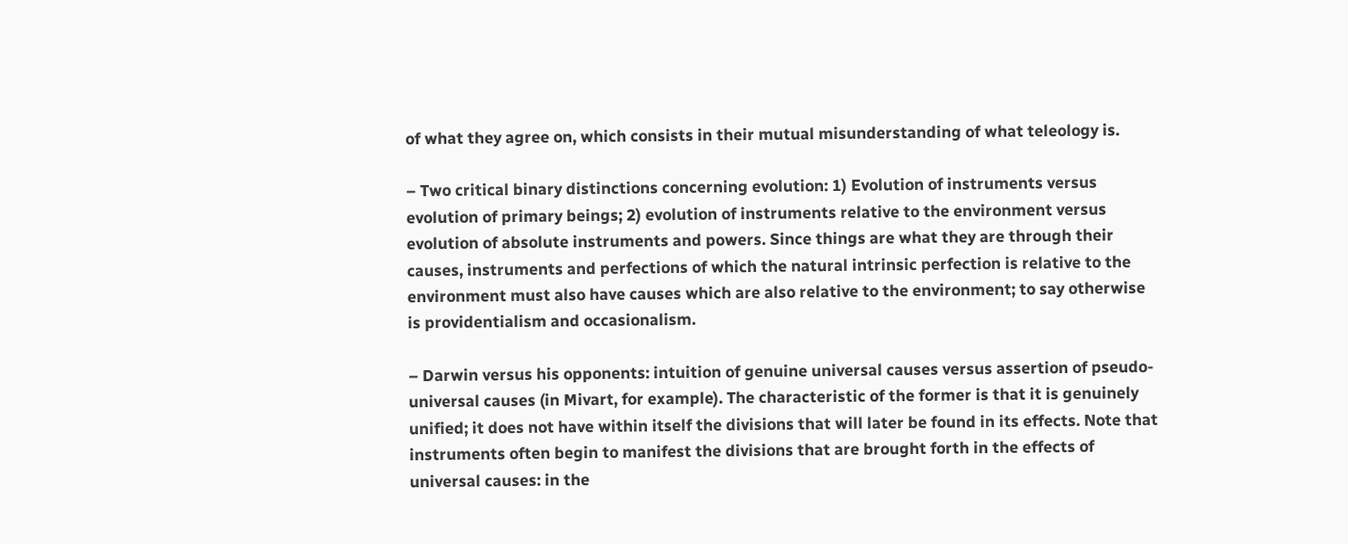of what they agree on, which consists in their mutual misunderstanding of what teleology is.

– Two critical binary distinctions concerning evolution: 1) Evolution of instruments versus evolution of primary beings; 2) evolution of instruments relative to the environment versus evolution of absolute instruments and powers. Since things are what they are through their causes, instruments and perfections of which the natural intrinsic perfection is relative to the environment must also have causes which are also relative to the environment; to say otherwise is providentialism and occasionalism.

– Darwin versus his opponents: intuition of genuine universal causes versus assertion of pseudo-universal causes (in Mivart, for example). The characteristic of the former is that it is genuinely unified; it does not have within itself the divisions that will later be found in its effects. Note that instruments often begin to manifest the divisions that are brought forth in the effects of universal causes: in the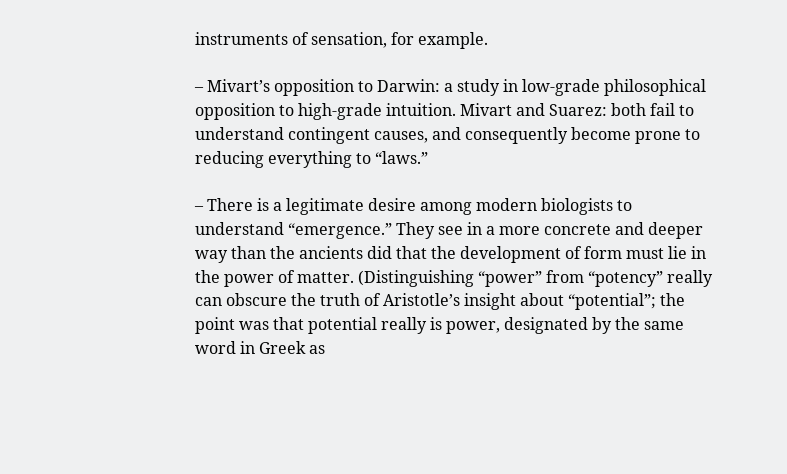instruments of sensation, for example.

– Mivart’s opposition to Darwin: a study in low-grade philosophical opposition to high-grade intuition. Mivart and Suarez: both fail to understand contingent causes, and consequently become prone to reducing everything to “laws.”

– There is a legitimate desire among modern biologists to understand “emergence.” They see in a more concrete and deeper way than the ancients did that the development of form must lie in the power of matter. (Distinguishing “power” from “potency” really can obscure the truth of Aristotle’s insight about “potential”; the point was that potential really is power, designated by the same word in Greek as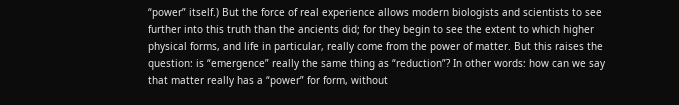“power” itself.) But the force of real experience allows modern biologists and scientists to see further into this truth than the ancients did; for they begin to see the extent to which higher physical forms, and life in particular, really come from the power of matter. But this raises the question: is “emergence” really the same thing as “reduction”? In other words: how can we say that matter really has a “power” for form, without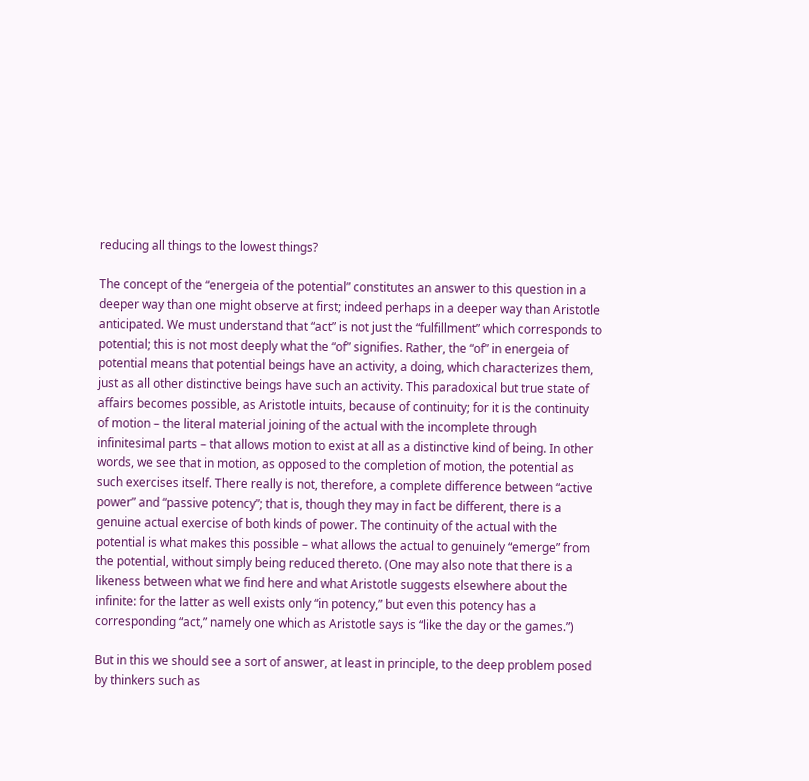reducing all things to the lowest things?

The concept of the “energeia of the potential” constitutes an answer to this question in a deeper way than one might observe at first; indeed perhaps in a deeper way than Aristotle anticipated. We must understand that “act” is not just the “fulfillment” which corresponds to potential; this is not most deeply what the “of” signifies. Rather, the “of” in energeia of potential means that potential beings have an activity, a doing, which characterizes them, just as all other distinctive beings have such an activity. This paradoxical but true state of affairs becomes possible, as Aristotle intuits, because of continuity; for it is the continuity of motion – the literal material joining of the actual with the incomplete through infinitesimal parts – that allows motion to exist at all as a distinctive kind of being. In other words, we see that in motion, as opposed to the completion of motion, the potential as such exercises itself. There really is not, therefore, a complete difference between “active power” and “passive potency”; that is, though they may in fact be different, there is a genuine actual exercise of both kinds of power. The continuity of the actual with the potential is what makes this possible – what allows the actual to genuinely “emerge” from the potential, without simply being reduced thereto. (One may also note that there is a likeness between what we find here and what Aristotle suggests elsewhere about the infinite: for the latter as well exists only “in potency,” but even this potency has a corresponding “act,” namely one which as Aristotle says is “like the day or the games.”)

But in this we should see a sort of answer, at least in principle, to the deep problem posed by thinkers such as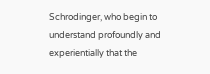Schrodinger, who begin to understand profoundly and experientially that the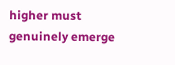higher must genuinely emerge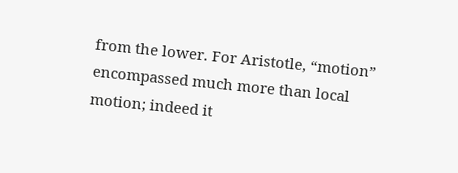from the lower. For Aristotle, “motion” encompassed much more than local motion; indeed it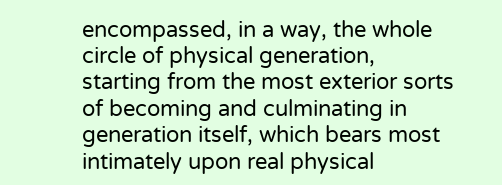encompassed, in a way, the whole circle of physical generation, starting from the most exterior sorts of becoming and culminating in generation itself, which bears most intimately upon real physical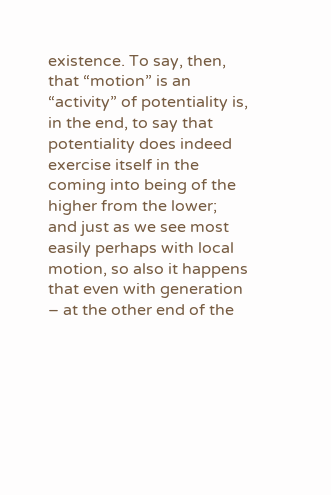existence. To say, then, that “motion” is an “activity” of potentiality is, in the end, to say that potentiality does indeed exercise itself in the coming into being of the higher from the lower; and just as we see most easily perhaps with local motion, so also it happens that even with generation – at the other end of the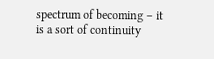spectrum of becoming – it is a sort of continuity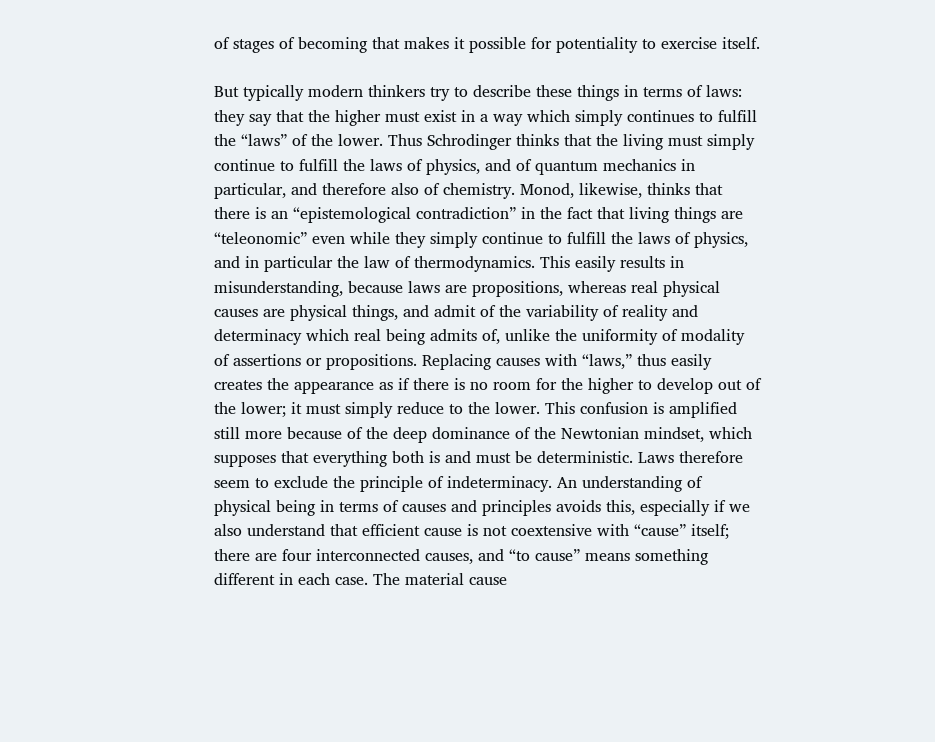of stages of becoming that makes it possible for potentiality to exercise itself.

But typically modern thinkers try to describe these things in terms of laws: they say that the higher must exist in a way which simply continues to fulfill the “laws” of the lower. Thus Schrodinger thinks that the living must simply continue to fulfill the laws of physics, and of quantum mechanics in particular, and therefore also of chemistry. Monod, likewise, thinks that there is an “epistemological contradiction” in the fact that living things are “teleonomic” even while they simply continue to fulfill the laws of physics, and in particular the law of thermodynamics. This easily results in misunderstanding, because laws are propositions, whereas real physical causes are physical things, and admit of the variability of reality and determinacy which real being admits of, unlike the uniformity of modality of assertions or propositions. Replacing causes with “laws,” thus easily creates the appearance as if there is no room for the higher to develop out of the lower; it must simply reduce to the lower. This confusion is amplified still more because of the deep dominance of the Newtonian mindset, which supposes that everything both is and must be deterministic. Laws therefore seem to exclude the principle of indeterminacy. An understanding of physical being in terms of causes and principles avoids this, especially if we also understand that efficient cause is not coextensive with “cause” itself; there are four interconnected causes, and “to cause” means something different in each case. The material cause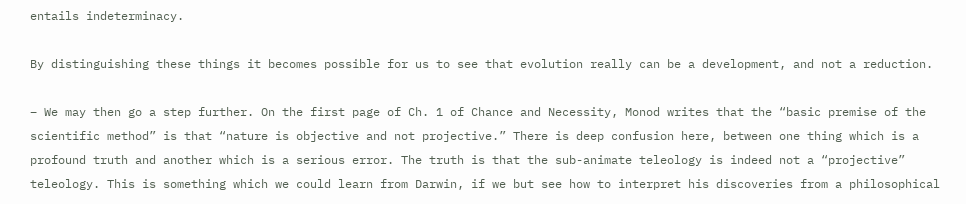entails indeterminacy.

By distinguishing these things it becomes possible for us to see that evolution really can be a development, and not a reduction.

– We may then go a step further. On the first page of Ch. 1 of Chance and Necessity, Monod writes that the “basic premise of the scientific method” is that “nature is objective and not projective.” There is deep confusion here, between one thing which is a profound truth and another which is a serious error. The truth is that the sub-animate teleology is indeed not a “projective” teleology. This is something which we could learn from Darwin, if we but see how to interpret his discoveries from a philosophical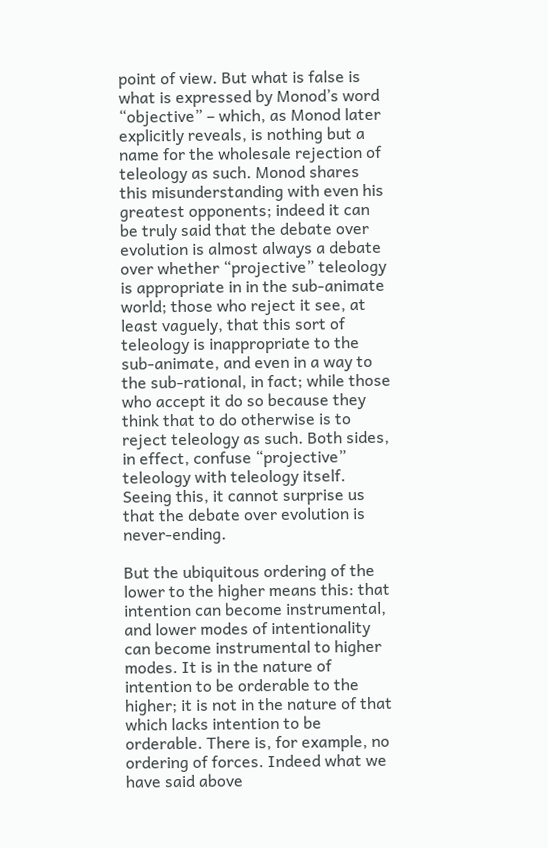point of view. But what is false is what is expressed by Monod’s word “objective” – which, as Monod later explicitly reveals, is nothing but a name for the wholesale rejection of teleology as such. Monod shares this misunderstanding with even his greatest opponents; indeed it can be truly said that the debate over evolution is almost always a debate over whether “projective” teleology is appropriate in in the sub-animate world; those who reject it see, at least vaguely, that this sort of teleology is inappropriate to the sub-animate, and even in a way to the sub-rational, in fact; while those who accept it do so because they think that to do otherwise is to reject teleology as such. Both sides, in effect, confuse “projective” teleology with teleology itself. Seeing this, it cannot surprise us that the debate over evolution is never-ending.

But the ubiquitous ordering of the lower to the higher means this: that intention can become instrumental, and lower modes of intentionality can become instrumental to higher modes. It is in the nature of intention to be orderable to the higher; it is not in the nature of that which lacks intention to be orderable. There is, for example, no ordering of forces. Indeed what we have said above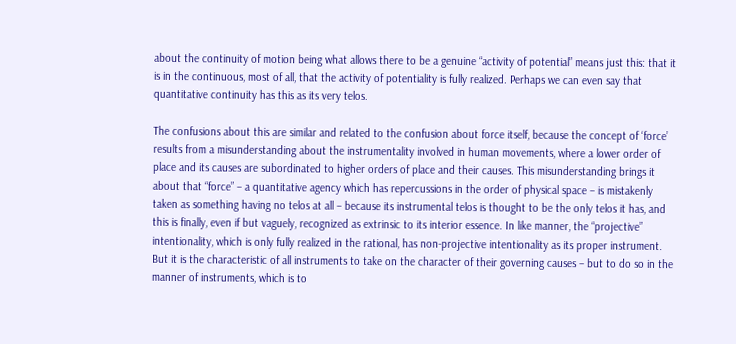about the continuity of motion being what allows there to be a genuine “activity of potential” means just this: that it is in the continuous, most of all, that the activity of potentiality is fully realized. Perhaps we can even say that quantitative continuity has this as its very telos.

The confusions about this are similar and related to the confusion about force itself, because the concept of ‘force’ results from a misunderstanding about the instrumentality involved in human movements, where a lower order of place and its causes are subordinated to higher orders of place and their causes. This misunderstanding brings it about that “force” – a quantitative agency which has repercussions in the order of physical space – is mistakenly taken as something having no telos at all – because its instrumental telos is thought to be the only telos it has, and this is finally, even if but vaguely, recognized as extrinsic to its interior essence. In like manner, the “projective” intentionality, which is only fully realized in the rational, has non-projective intentionality as its proper instrument. But it is the characteristic of all instruments to take on the character of their governing causes – but to do so in the manner of instruments, which is to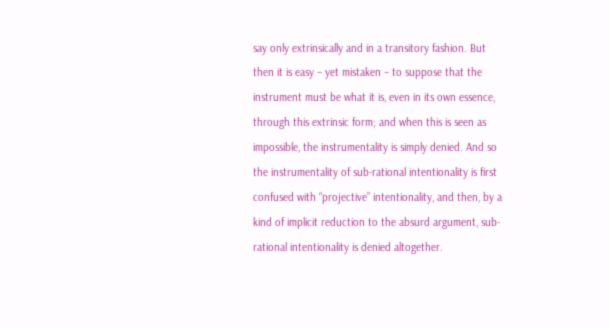say only extrinsically and in a transitory fashion. But then it is easy – yet mistaken – to suppose that the instrument must be what it is, even in its own essence, through this extrinsic form; and when this is seen as impossible, the instrumentality is simply denied. And so the instrumentality of sub-rational intentionality is first confused with “projective” intentionality, and then, by a kind of implicit reduction to the absurd argument, sub-rational intentionality is denied altogether.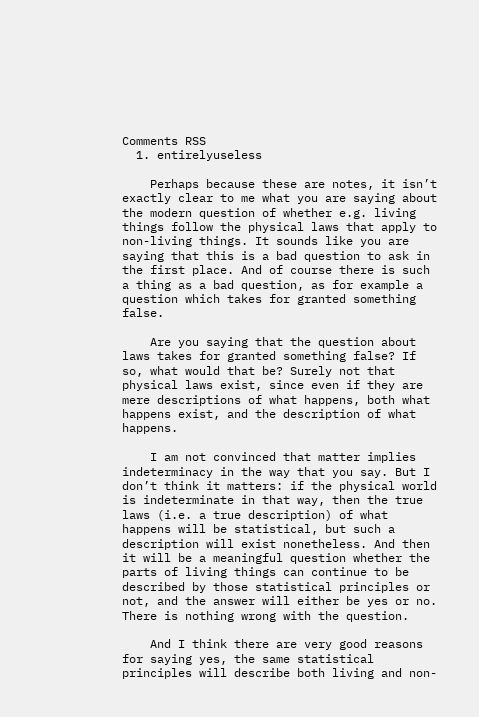Comments RSS
  1. entirelyuseless

    Perhaps because these are notes, it isn’t exactly clear to me what you are saying about the modern question of whether e.g. living things follow the physical laws that apply to non-living things. It sounds like you are saying that this is a bad question to ask in the first place. And of course there is such a thing as a bad question, as for example a question which takes for granted something false.

    Are you saying that the question about laws takes for granted something false? If so, what would that be? Surely not that physical laws exist, since even if they are mere descriptions of what happens, both what happens exist, and the description of what happens.

    I am not convinced that matter implies indeterminacy in the way that you say. But I don’t think it matters: if the physical world is indeterminate in that way, then the true laws (i.e. a true description) of what happens will be statistical, but such a description will exist nonetheless. And then it will be a meaningful question whether the parts of living things can continue to be described by those statistical principles or not, and the answer will either be yes or no. There is nothing wrong with the question.

    And I think there are very good reasons for saying yes, the same statistical principles will describe both living and non-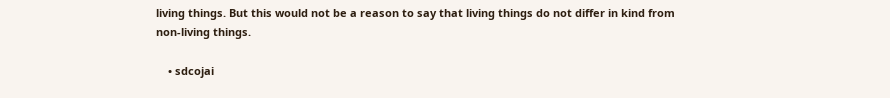living things. But this would not be a reason to say that living things do not differ in kind from non-living things.

    • sdcojai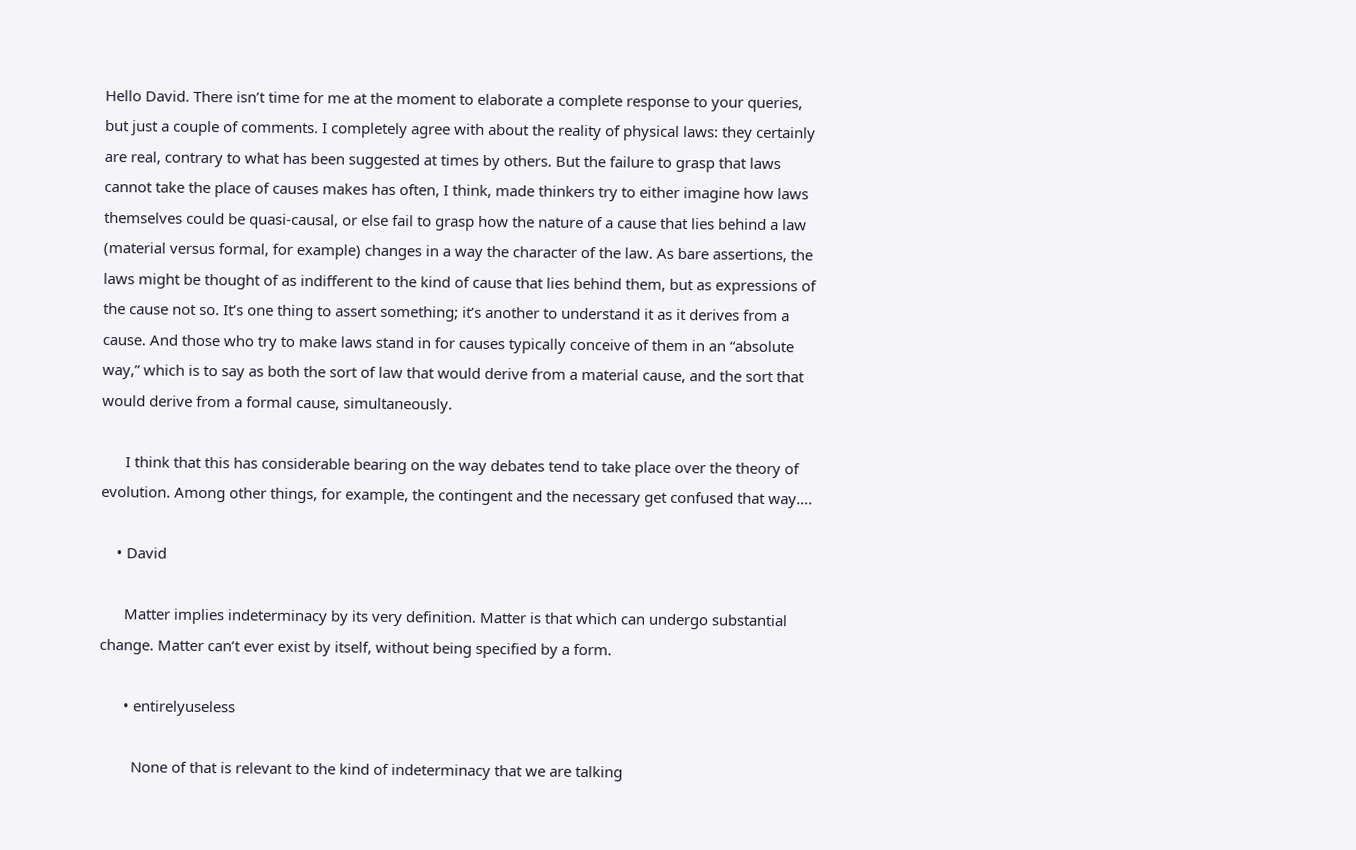Hello David. There isn’t time for me at the moment to elaborate a complete response to your queries, but just a couple of comments. I completely agree with about the reality of physical laws: they certainly are real, contrary to what has been suggested at times by others. But the failure to grasp that laws cannot take the place of causes makes has often, I think, made thinkers try to either imagine how laws themselves could be quasi-causal, or else fail to grasp how the nature of a cause that lies behind a law (material versus formal, for example) changes in a way the character of the law. As bare assertions, the laws might be thought of as indifferent to the kind of cause that lies behind them, but as expressions of the cause not so. It’s one thing to assert something; it’s another to understand it as it derives from a cause. And those who try to make laws stand in for causes typically conceive of them in an “absolute way,” which is to say as both the sort of law that would derive from a material cause, and the sort that would derive from a formal cause, simultaneously.

      I think that this has considerable bearing on the way debates tend to take place over the theory of evolution. Among other things, for example, the contingent and the necessary get confused that way….

    • David

      Matter implies indeterminacy by its very definition. Matter is that which can undergo substantial change. Matter can’t ever exist by itself, without being specified by a form.

      • entirelyuseless

        None of that is relevant to the kind of indeterminacy that we are talking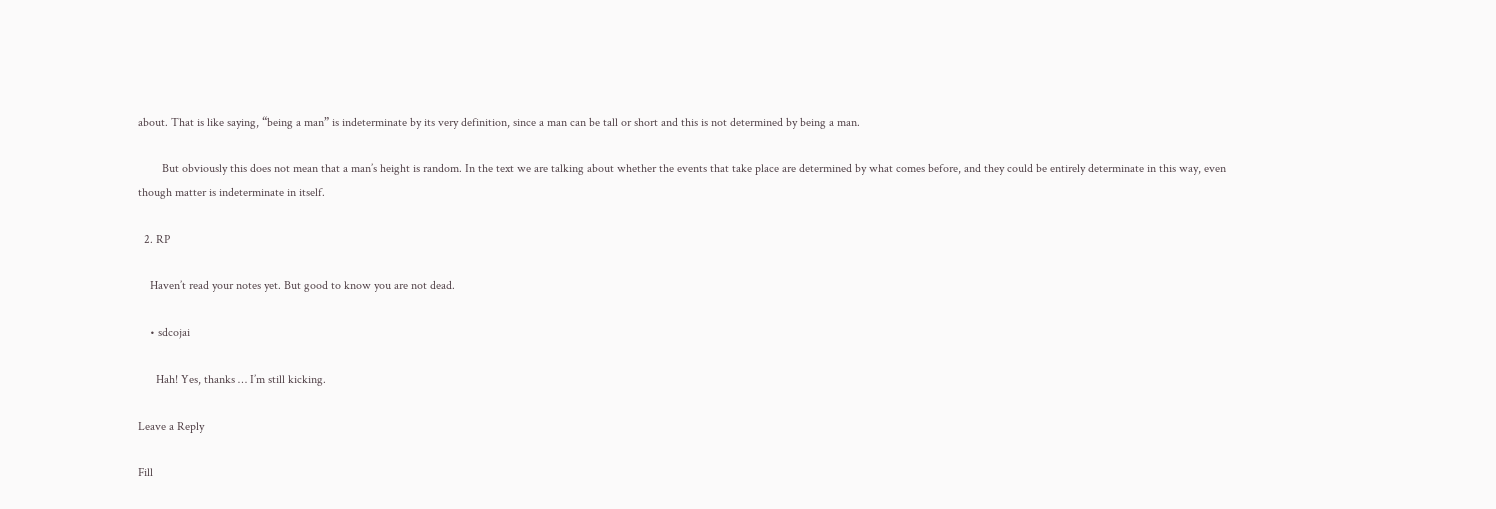about. That is like saying, “being a man” is indeterminate by its very definition, since a man can be tall or short and this is not determined by being a man.

        But obviously this does not mean that a man’s height is random. In the text we are talking about whether the events that take place are determined by what comes before, and they could be entirely determinate in this way, even though matter is indeterminate in itself.

  2. RP

    Haven’t read your notes yet. But good to know you are not dead.

    • sdcojai

      Hah! Yes, thanks … I’m still kicking.

Leave a Reply

Fill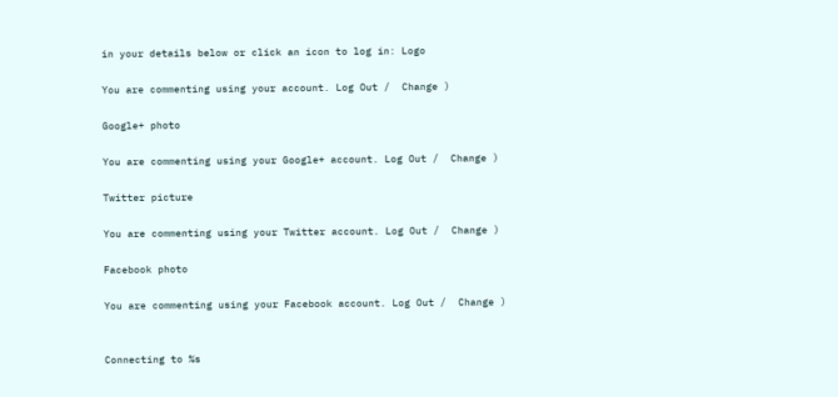in your details below or click an icon to log in: Logo

You are commenting using your account. Log Out /  Change )

Google+ photo

You are commenting using your Google+ account. Log Out /  Change )

Twitter picture

You are commenting using your Twitter account. Log Out /  Change )

Facebook photo

You are commenting using your Facebook account. Log Out /  Change )


Connecting to %s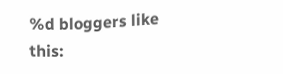%d bloggers like this: